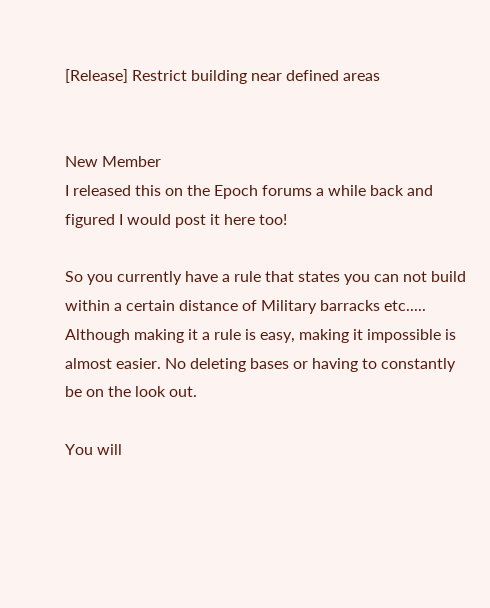[Release] Restrict building near defined areas


New Member
I released this on the Epoch forums a while back and figured I would post it here too!

So you currently have a rule that states you can not build within a certain distance of Military barracks etc..... Although making it a rule is easy, making it impossible is almost easier. No deleting bases or having to constantly be on the look out.

You will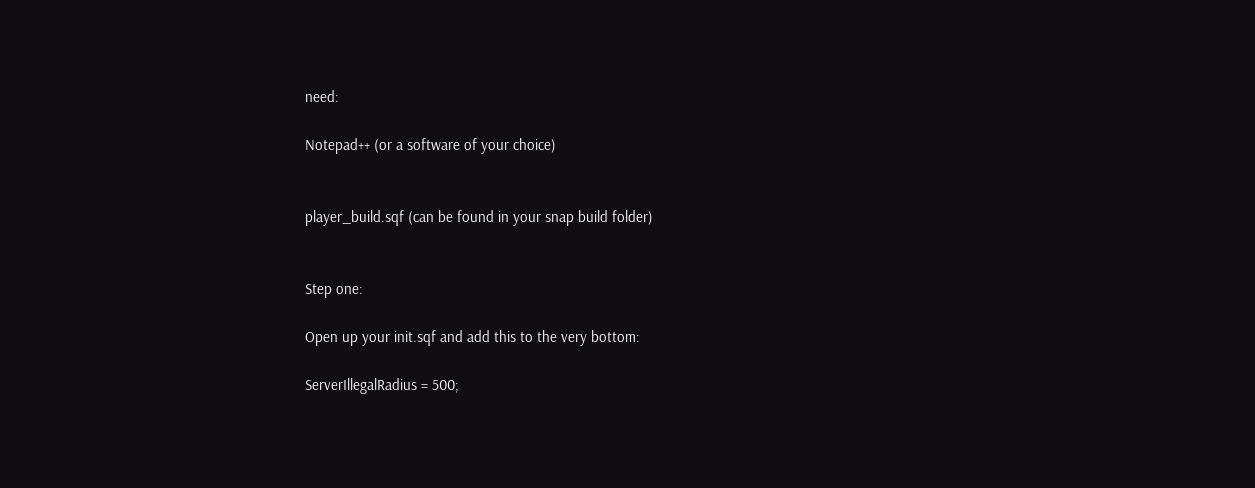need:

Notepad++ (or a software of your choice)


player_build.sqf (can be found in your snap build folder)


Step one:

Open up your init.sqf and add this to the very bottom:

ServerIllegalRadius = 500;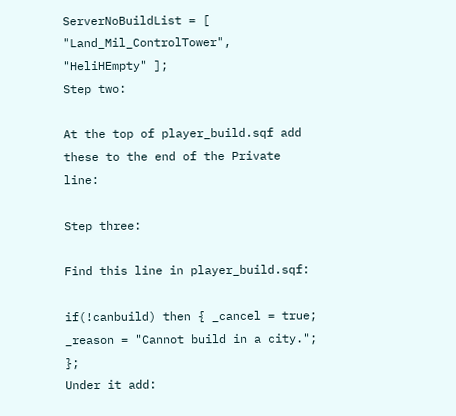ServerNoBuildList = [ "Land_Mil_ControlTower",
"HeliHEmpty" ];
Step two:

At the top of player_build.sqf add these to the end of the Private line:

Step three:

Find this line in player_build.sqf:

if(!canbuild) then { _cancel = true; _reason = "Cannot build in a city."; };
Under it add: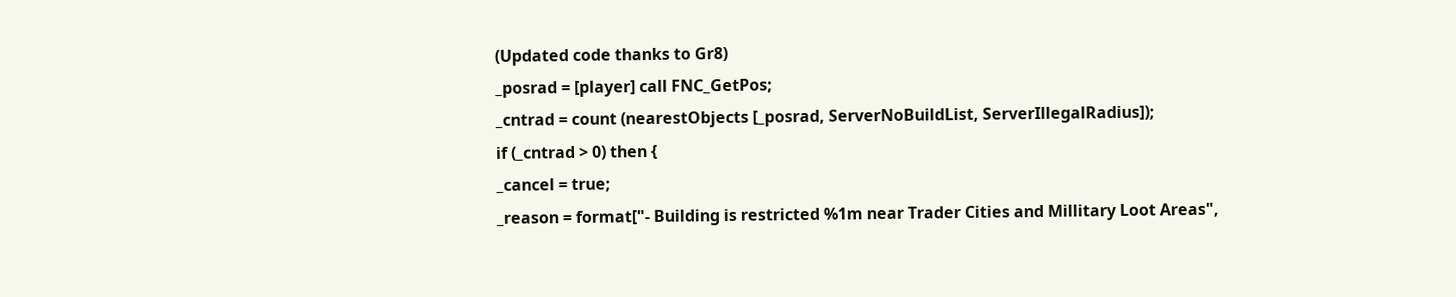(Updated code thanks to Gr8)
_posrad = [player] call FNC_GetPos;
_cntrad = count (nearestObjects [_posrad, ServerNoBuildList, ServerIllegalRadius]);
if (_cntrad > 0) then {
_cancel = true;
_reason = format["- Building is restricted %1m near Trader Cities and Millitary Loot Areas",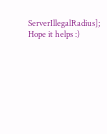ServerIllegalRadius];
Hope it helps :)